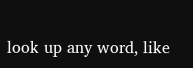look up any word, like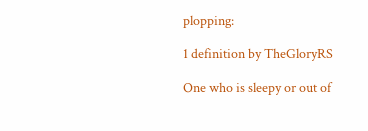plopping:

1 definition by TheGloryRS

One who is sleepy or out of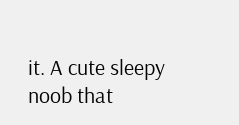it. A cute sleepy noob that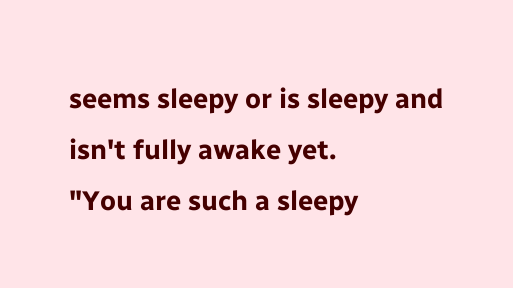seems sleepy or is sleepy and isn't fully awake yet.
"You are such a sleepy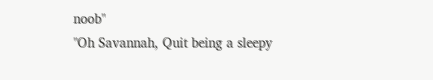noob"
"Oh Savannah, Quit being a sleepy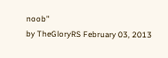noob"
by TheGloryRS February 03, 2013